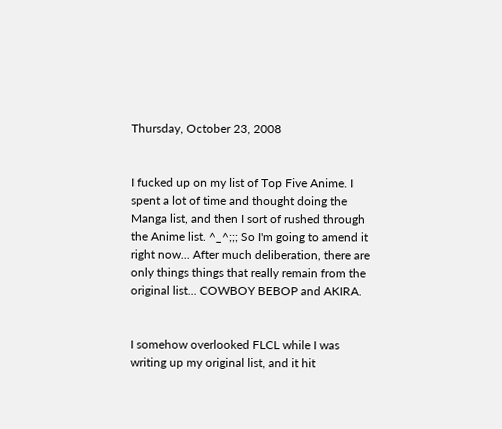Thursday, October 23, 2008


I fucked up on my list of Top Five Anime. I spent a lot of time and thought doing the Manga list, and then I sort of rushed through the Anime list. ^_^;;; So I'm going to amend it right now... After much deliberation, there are only things things that really remain from the original list... COWBOY BEBOP and AKIRA.


I somehow overlooked FLCL while I was writing up my original list, and it hit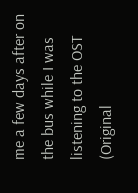me a few days after on the bus while I was listening to the OST (Original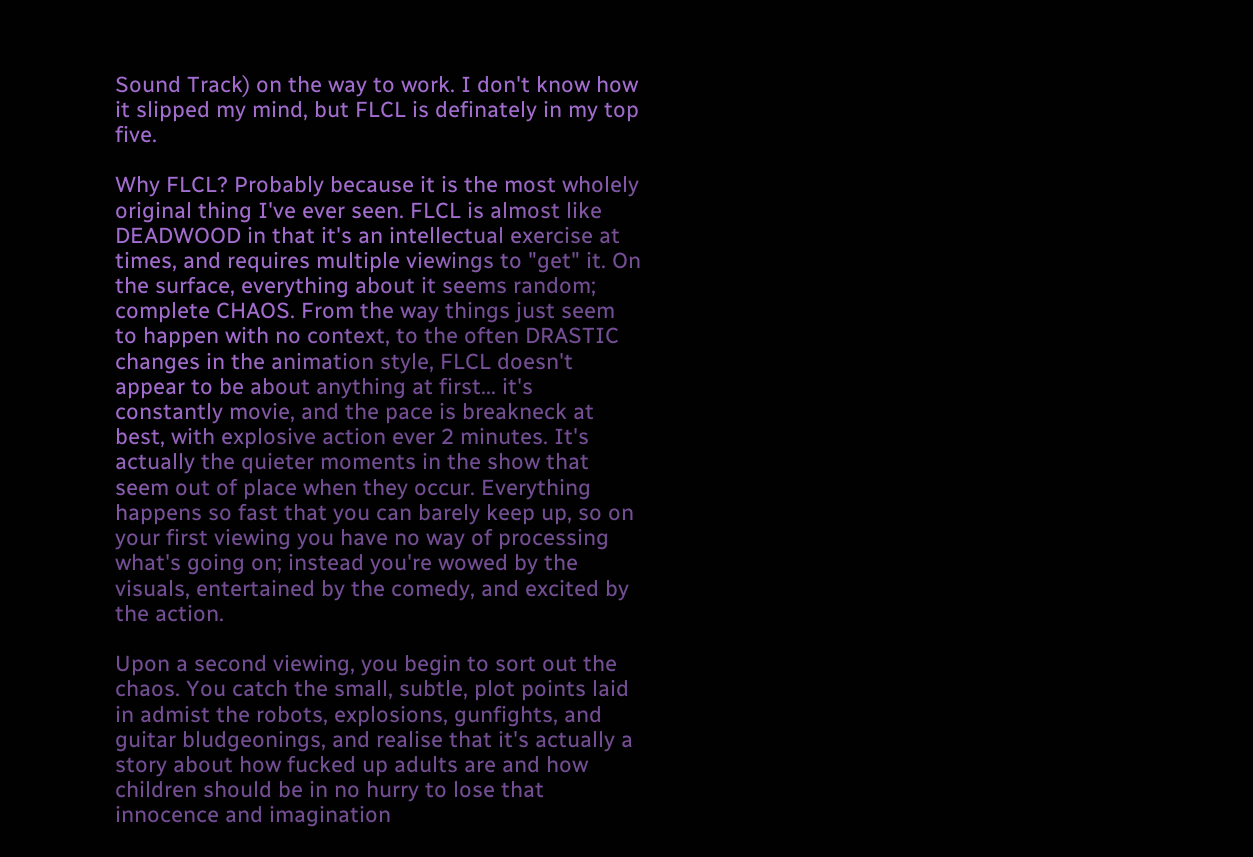Sound Track) on the way to work. I don't know how it slipped my mind, but FLCL is definately in my top five.

Why FLCL? Probably because it is the most wholely original thing I've ever seen. FLCL is almost like DEADWOOD in that it's an intellectual exercise at times, and requires multiple viewings to "get" it. On the surface, everything about it seems random; complete CHAOS. From the way things just seem to happen with no context, to the often DRASTIC changes in the animation style, FLCL doesn't appear to be about anything at first... it's constantly movie, and the pace is breakneck at best, with explosive action ever 2 minutes. It's actually the quieter moments in the show that seem out of place when they occur. Everything happens so fast that you can barely keep up, so on your first viewing you have no way of processing what's going on; instead you're wowed by the visuals, entertained by the comedy, and excited by the action.

Upon a second viewing, you begin to sort out the chaos. You catch the small, subtle, plot points laid in admist the robots, explosions, gunfights, and guitar bludgeonings, and realise that it's actually a story about how fucked up adults are and how children should be in no hurry to lose that innocence and imagination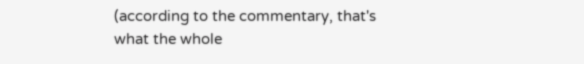(according to the commentary, that's what the whole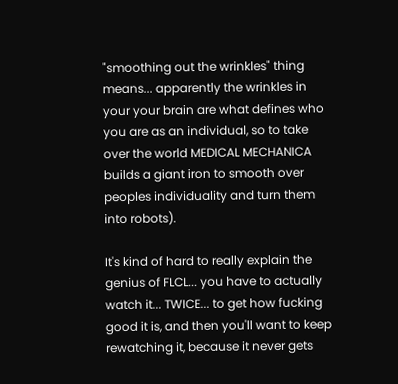"smoothing out the wrinkles" thing means... apparently the wrinkles in your your brain are what defines who you are as an individual, so to take over the world MEDICAL MECHANICA builds a giant iron to smooth over peoples individuality and turn them into robots).

It's kind of hard to really explain the genius of FLCL... you have to actually watch it... TWICE... to get how fucking good it is, and then you'll want to keep rewatching it, because it never gets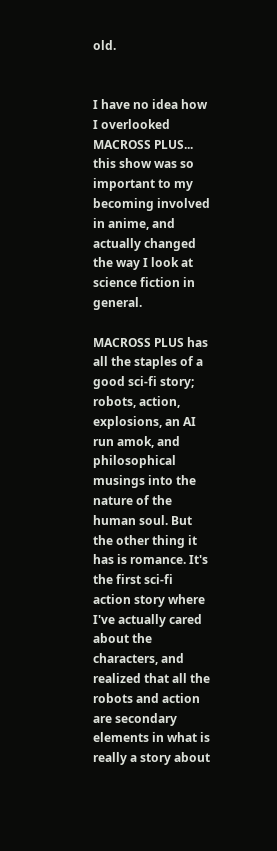old.


I have no idea how I overlooked MACROSS PLUS... this show was so important to my becoming involved in anime, and actually changed the way I look at science fiction in general.

MACROSS PLUS has all the staples of a good sci-fi story; robots, action, explosions, an AI run amok, and philosophical musings into the nature of the human soul. But the other thing it has is romance. It's the first sci-fi action story where I've actually cared about the characters, and realized that all the robots and action are secondary elements in what is really a story about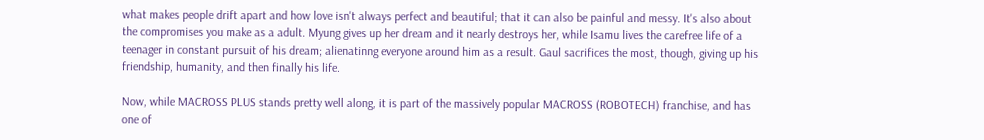what makes people drift apart and how love isn't always perfect and beautiful; that it can also be painful and messy. It's also about the compromises you make as a adult. Myung gives up her dream and it nearly destroys her, while Isamu lives the carefree life of a teenager in constant pursuit of his dream; alienatinng everyone around him as a result. Gaul sacrifices the most, though, giving up his friendship, humanity, and then finally his life.

Now, while MACROSS PLUS stands pretty well along, it is part of the massively popular MACROSS (ROBOTECH) franchise, and has one of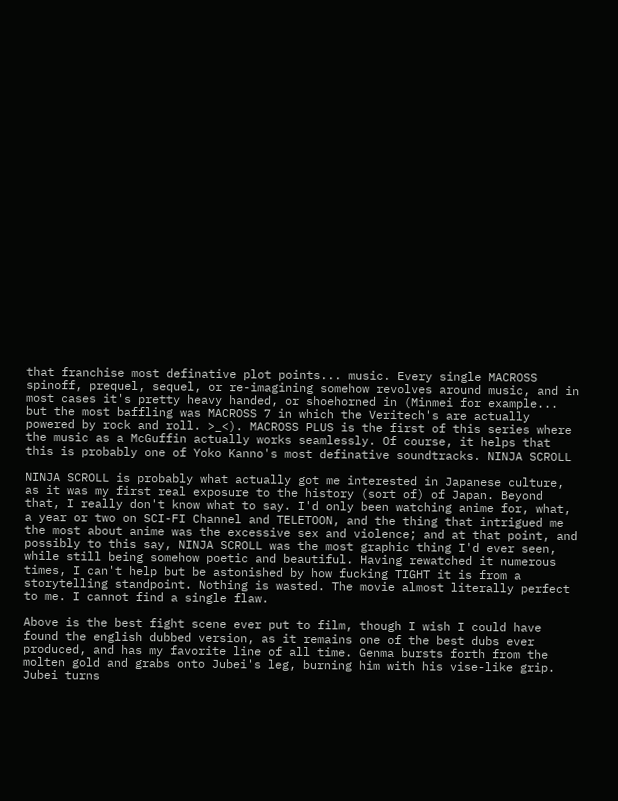that franchise most definative plot points... music. Every single MACROSS spinoff, prequel, sequel, or re-imagining somehow revolves around music, and in most cases it's pretty heavy handed, or shoehorned in (Minmei for example... but the most baffling was MACROSS 7 in which the Veritech's are actually powered by rock and roll. >_<). MACROSS PLUS is the first of this series where the music as a McGuffin actually works seamlessly. Of course, it helps that this is probably one of Yoko Kanno's most definative soundtracks. NINJA SCROLL

NINJA SCROLL is probably what actually got me interested in Japanese culture, as it was my first real exposure to the history (sort of) of Japan. Beyond that, I really don't know what to say. I'd only been watching anime for, what, a year or two on SCI-FI Channel and TELETOON, and the thing that intrigued me the most about anime was the excessive sex and violence; and at that point, and possibly to this say, NINJA SCROLL was the most graphic thing I'd ever seen, while still being somehow poetic and beautiful. Having rewatched it numerous times, I can't help but be astonished by how fucking TIGHT it is from a storytelling standpoint. Nothing is wasted. The movie almost literally perfect to me. I cannot find a single flaw.

Above is the best fight scene ever put to film, though I wish I could have found the english dubbed version, as it remains one of the best dubs ever produced, and has my favorite line of all time. Genma bursts forth from the molten gold and grabs onto Jubei's leg, burning him with his vise-like grip. Jubei turns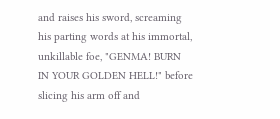and raises his sword, screaming his parting words at his immortal, unkillable foe, "GENMA! BURN IN YOUR GOLDEN HELL!" before slicing his arm off and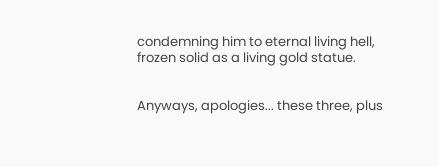condemning him to eternal living hell, frozen solid as a living gold statue.


Anyways, apologies... these three, plus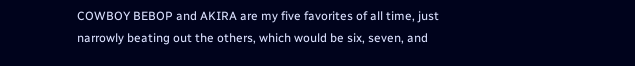COWBOY BEBOP and AKIRA are my five favorites of all time, just narrowly beating out the others, which would be six, seven, and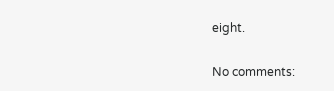eight.

No comments: